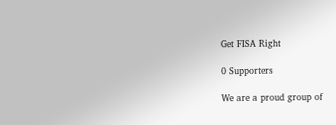Get FISA Right

0 Supporters

We are a proud group of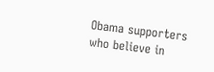Obama supporters who believe in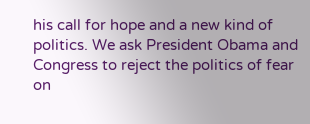his call for hope and a new kind of politics. We ask President Obama and Congress to reject the politics of fear on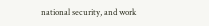national security, and work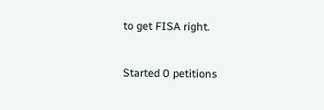to get FISA right.

Started 0 petitions